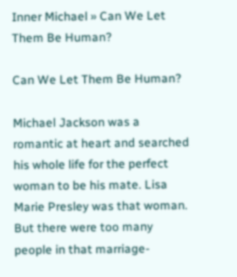Inner Michael » Can We Let Them Be Human?

Can We Let Them Be Human?

Michael Jackson was a romantic at heart and searched his whole life for the perfect woman to be his mate. Lisa Marie Presley was that woman. But there were too many people in that marriage-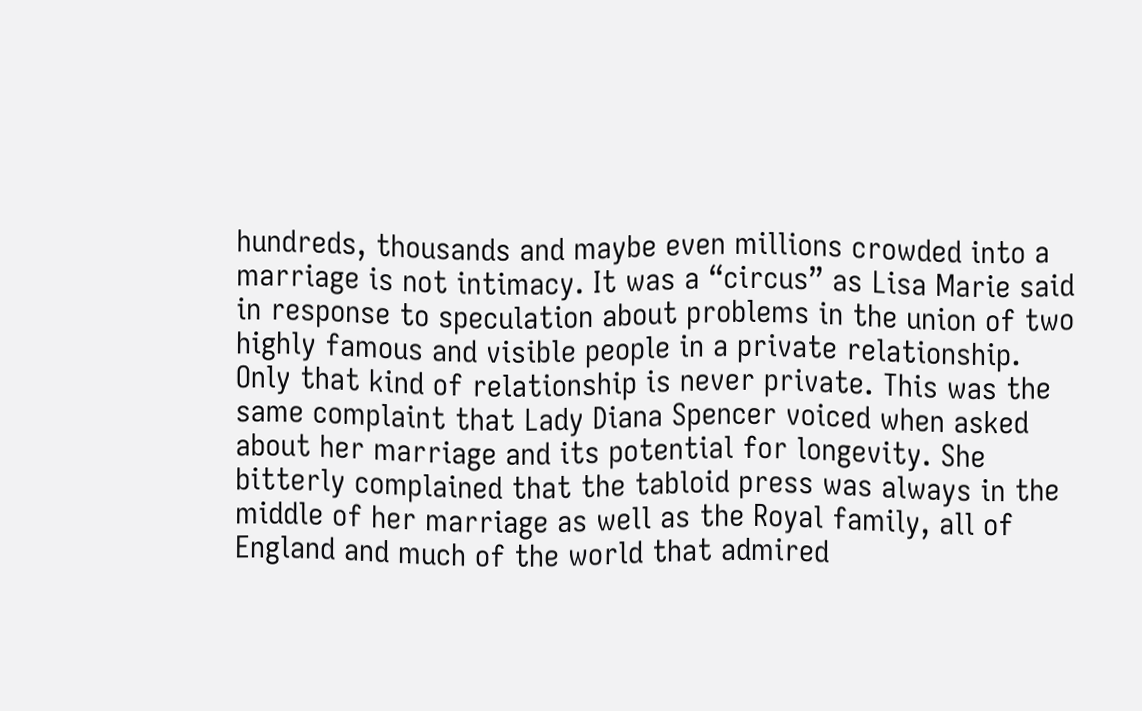hundreds, thousands and maybe even millions crowded into a marriage is not intimacy. It was a “circus” as Lisa Marie said in response to speculation about problems in the union of two highly famous and visible people in a private relationship. Only that kind of relationship is never private. This was the same complaint that Lady Diana Spencer voiced when asked about her marriage and its potential for longevity. She bitterly complained that the tabloid press was always in the middle of her marriage as well as the Royal family, all of England and much of the world that admired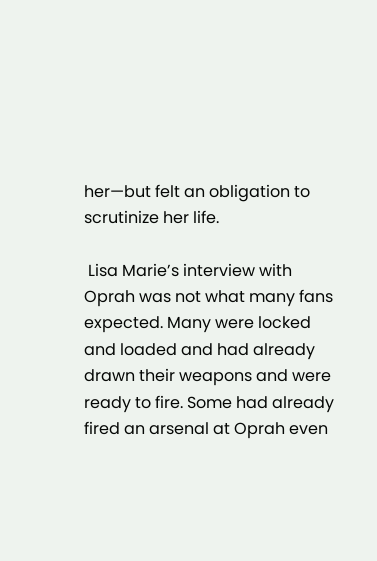her—but felt an obligation to scrutinize her life.

 Lisa Marie’s interview with Oprah was not what many fans expected. Many were locked and loaded and had already drawn their weapons and were ready to fire. Some had already fired an arsenal at Oprah even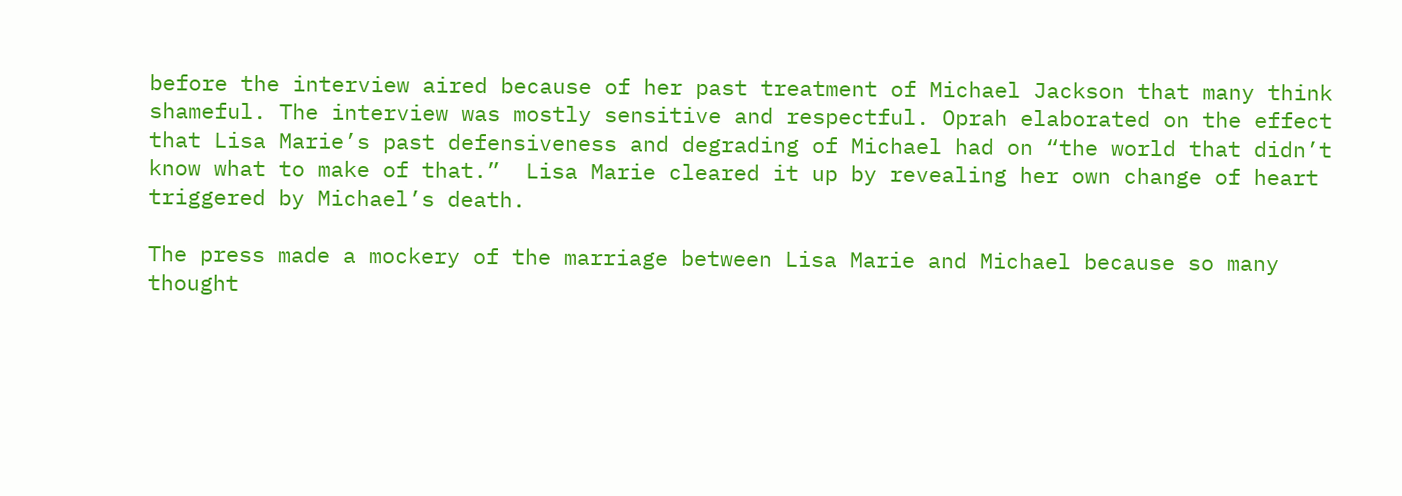before the interview aired because of her past treatment of Michael Jackson that many think shameful. The interview was mostly sensitive and respectful. Oprah elaborated on the effect that Lisa Marie’s past defensiveness and degrading of Michael had on “the world that didn’t know what to make of that.”  Lisa Marie cleared it up by revealing her own change of heart triggered by Michael’s death.

The press made a mockery of the marriage between Lisa Marie and Michael because so many thought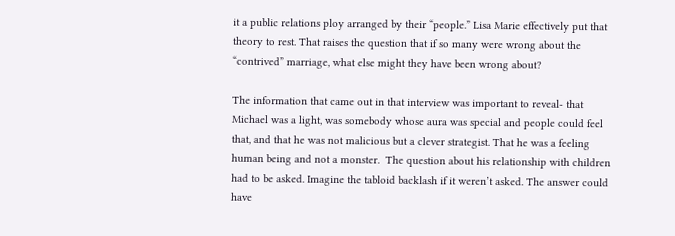it a public relations ploy arranged by their “people.” Lisa Marie effectively put that theory to rest. That raises the question that if so many were wrong about the “contrived” marriage, what else might they have been wrong about?

The information that came out in that interview was important to reveal- that Michael was a light, was somebody whose aura was special and people could feel that, and that he was not malicious but a clever strategist. That he was a feeling human being and not a monster.  The question about his relationship with children had to be asked. Imagine the tabloid backlash if it weren’t asked. The answer could have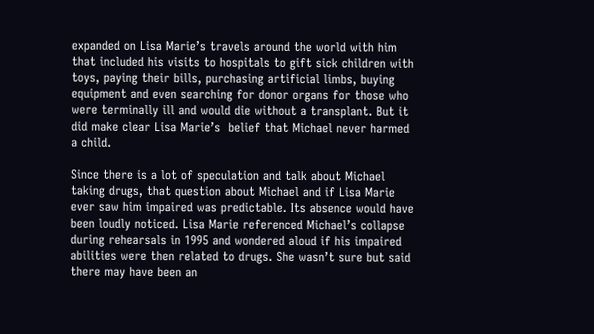expanded on Lisa Marie’s travels around the world with him that included his visits to hospitals to gift sick children with toys, paying their bills, purchasing artificial limbs, buying equipment and even searching for donor organs for those who were terminally ill and would die without a transplant. But it did make clear Lisa Marie’s  belief that Michael never harmed a child.

Since there is a lot of speculation and talk about Michael taking drugs, that question about Michael and if Lisa Marie ever saw him impaired was predictable. Its absence would have been loudly noticed. Lisa Marie referenced Michael’s collapse during rehearsals in 1995 and wondered aloud if his impaired abilities were then related to drugs. She wasn’t sure but said there may have been an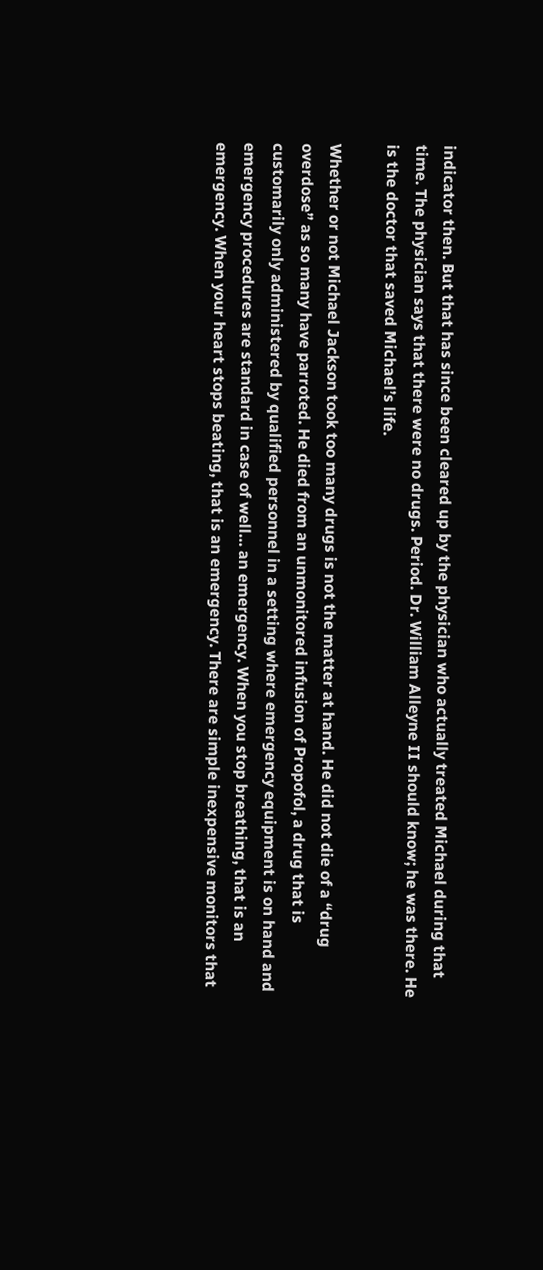indicator then. But that has since been cleared up by the physician who actually treated Michael during that time. The physician says that there were no drugs. Period. Dr. William Alleyne II should know; he was there. He is the doctor that saved Michael’s life.

Whether or not Michael Jackson took too many drugs is not the matter at hand. He did not die of a “drug overdose” as so many have parroted. He died from an unmonitored infusion of Propofol, a drug that is customarily only administered by qualified personnel in a setting where emergency equipment is on hand and emergency procedures are standard in case of well… an emergency. When you stop breathing, that is an emergency. When your heart stops beating, that is an emergency. There are simple inexpensive monitors that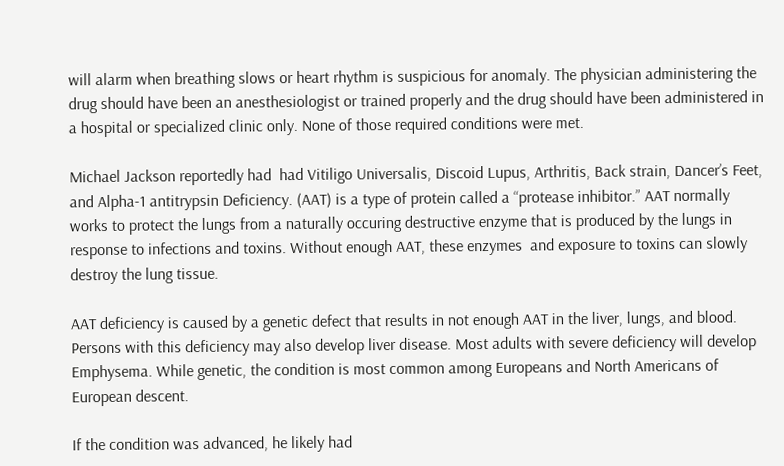will alarm when breathing slows or heart rhythm is suspicious for anomaly. The physician administering the drug should have been an anesthesiologist or trained properly and the drug should have been administered in a hospital or specialized clinic only. None of those required conditions were met.

Michael Jackson reportedly had  had Vitiligo Universalis, Discoid Lupus, Arthritis, Back strain, Dancer’s Feet, and Alpha-1 antitrypsin Deficiency. (AAT) is a type of protein called a “protease inhibitor.” AAT normally works to protect the lungs from a naturally occuring destructive enzyme that is produced by the lungs in response to infections and toxins. Without enough AAT, these enzymes  and exposure to toxins can slowly destroy the lung tissue.

AAT deficiency is caused by a genetic defect that results in not enough AAT in the liver, lungs, and blood. Persons with this deficiency may also develop liver disease. Most adults with severe deficiency will develop Emphysema. While genetic, the condition is most common among Europeans and North Americans of European descent.

If the condition was advanced, he likely had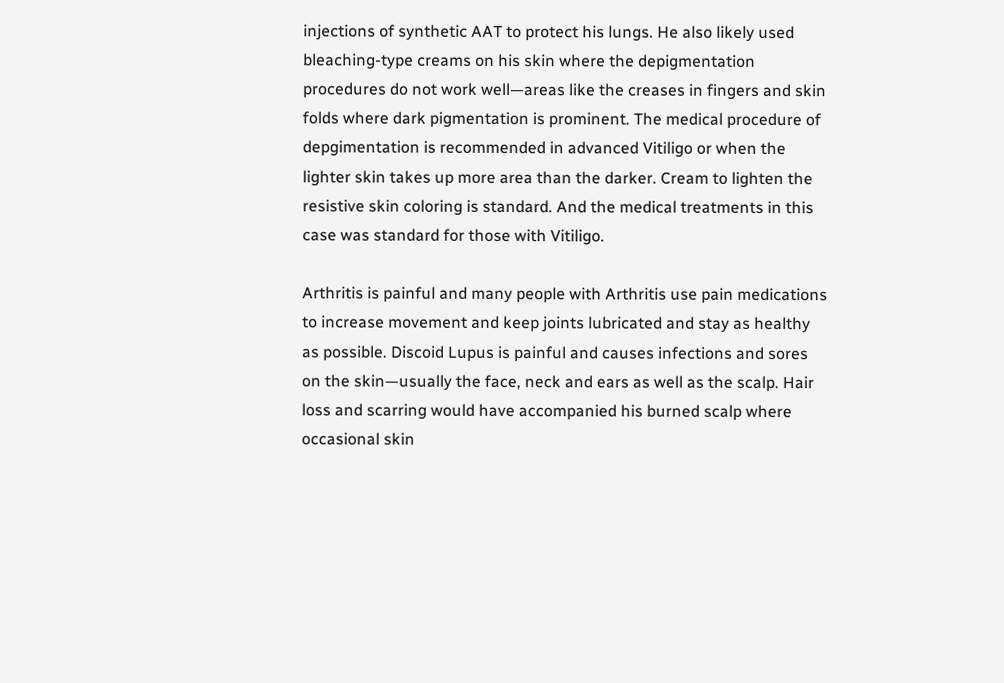injections of synthetic AAT to protect his lungs. He also likely used bleaching-type creams on his skin where the depigmentation procedures do not work well—areas like the creases in fingers and skin folds where dark pigmentation is prominent. The medical procedure of depgimentation is recommended in advanced Vitiligo or when the lighter skin takes up more area than the darker. Cream to lighten the resistive skin coloring is standard. And the medical treatments in this case was standard for those with Vitiligo.

Arthritis is painful and many people with Arthritis use pain medications to increase movement and keep joints lubricated and stay as healthy as possible. Discoid Lupus is painful and causes infections and sores on the skin—usually the face, neck and ears as well as the scalp. Hair loss and scarring would have accompanied his burned scalp where occasional skin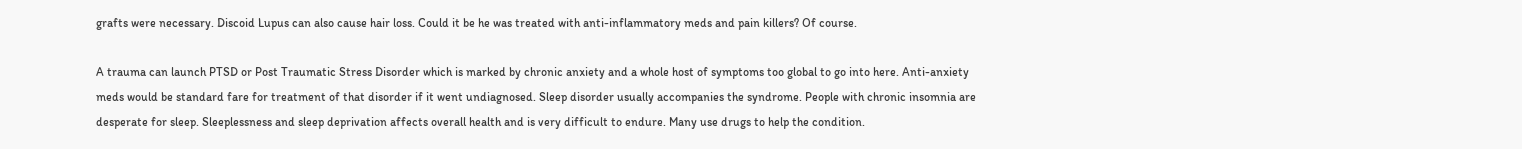grafts were necessary. Discoid Lupus can also cause hair loss. Could it be he was treated with anti-inflammatory meds and pain killers? Of course.

A trauma can launch PTSD or Post Traumatic Stress Disorder which is marked by chronic anxiety and a whole host of symptoms too global to go into here. Anti-anxiety meds would be standard fare for treatment of that disorder if it went undiagnosed. Sleep disorder usually accompanies the syndrome. People with chronic insomnia are desperate for sleep. Sleeplessness and sleep deprivation affects overall health and is very difficult to endure. Many use drugs to help the condition.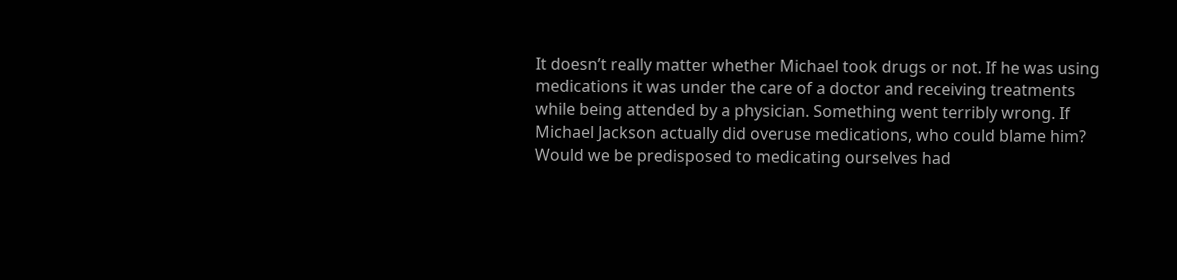It doesn’t really matter whether Michael took drugs or not. If he was using medications it was under the care of a doctor and receiving treatments while being attended by a physician. Something went terribly wrong. If Michael Jackson actually did overuse medications, who could blame him? Would we be predisposed to medicating ourselves had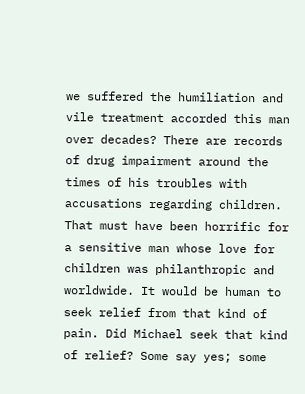we suffered the humiliation and vile treatment accorded this man over decades? There are records of drug impairment around the times of his troubles with accusations regarding children. That must have been horrific for a sensitive man whose love for children was philanthropic and worldwide. It would be human to seek relief from that kind of pain. Did Michael seek that kind of relief? Some say yes; some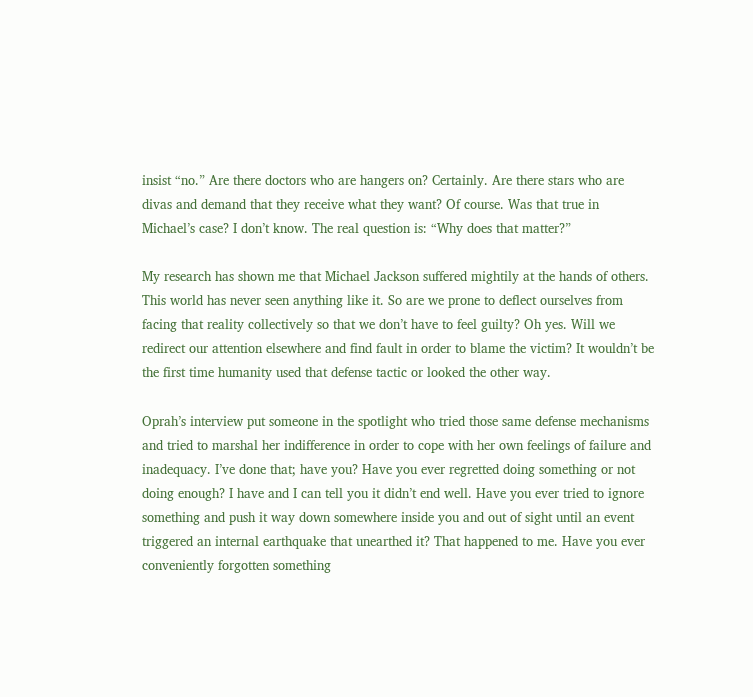insist “no.” Are there doctors who are hangers on? Certainly. Are there stars who are divas and demand that they receive what they want? Of course. Was that true in Michael’s case? I don’t know. The real question is: “Why does that matter?”

My research has shown me that Michael Jackson suffered mightily at the hands of others. This world has never seen anything like it. So are we prone to deflect ourselves from facing that reality collectively so that we don’t have to feel guilty? Oh yes. Will we redirect our attention elsewhere and find fault in order to blame the victim? It wouldn’t be the first time humanity used that defense tactic or looked the other way.

Oprah’s interview put someone in the spotlight who tried those same defense mechanisms and tried to marshal her indifference in order to cope with her own feelings of failure and inadequacy. I’ve done that; have you? Have you ever regretted doing something or not doing enough? I have and I can tell you it didn’t end well. Have you ever tried to ignore something and push it way down somewhere inside you and out of sight until an event triggered an internal earthquake that unearthed it? That happened to me. Have you ever conveniently forgotten something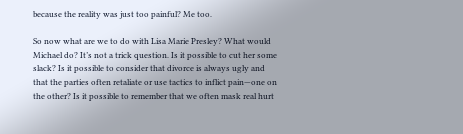because the reality was just too painful? Me too.

So now what are we to do with Lisa Marie Presley? What would Michael do? It’s not a trick question. Is it possible to cut her some slack? Is it possible to consider that divorce is always ugly and that the parties often retaliate or use tactics to inflict pain—one on the other? Is it possible to remember that we often mask real hurt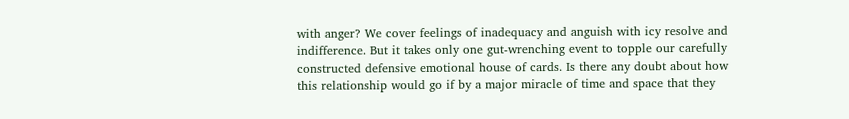with anger? We cover feelings of inadequacy and anguish with icy resolve and indifference. But it takes only one gut-wrenching event to topple our carefully constructed defensive emotional house of cards. Is there any doubt about how this relationship would go if by a major miracle of time and space that they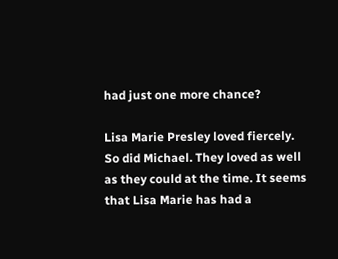had just one more chance?

Lisa Marie Presley loved fiercely. So did Michael. They loved as well as they could at the time. It seems that Lisa Marie has had a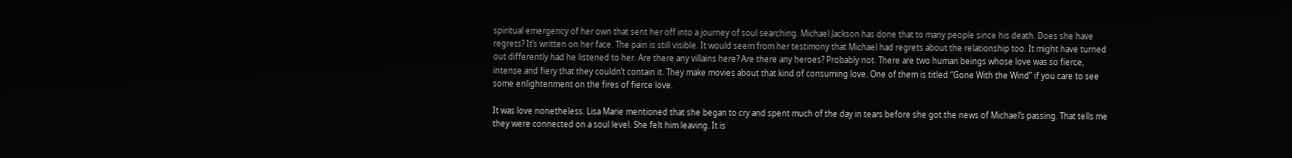spiritual emergency of her own that sent her off into a journey of soul searching. Michael Jackson has done that to many people since his death. Does she have regrets? It’s written on her face. The pain is still visible. It would seem from her testimony that Michael had regrets about the relationship too. It might have turned out differently had he listened to her. Are there any villains here? Are there any heroes? Probably not. There are two human beings whose love was so fierce, intense and fiery that they couldn’t contain it. They make movies about that kind of consuming love. One of them is titled “Gone With the Wind” if you care to see some enlightenment on the fires of fierce love.

It was love nonetheless. Lisa Marie mentioned that she began to cry and spent much of the day in tears before she got the news of Michael’s passing. That tells me they were connected on a soul level. She felt him leaving. It is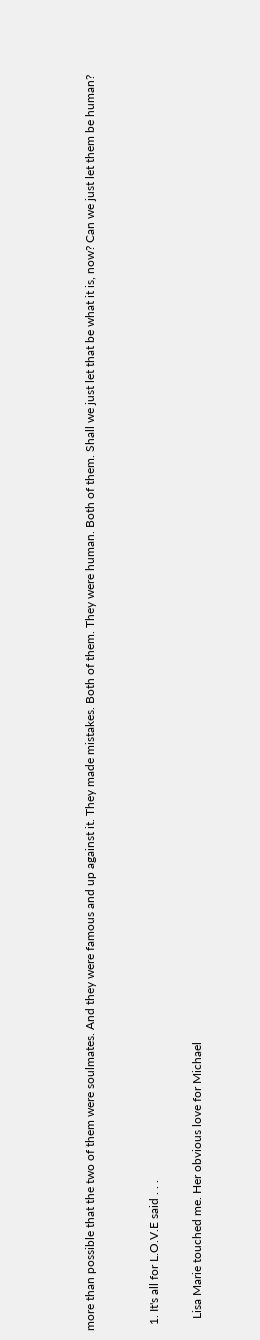more than possible that the two of them were soulmates. And they were famous and up against it. They made mistakes. Both of them. They were human. Both of them. Shall we just let that be what it is, now? Can we just let them be human?


  1. It's all for L.O.V.E said . . .

    Lisa Marie touched me. Her obvious love for Michael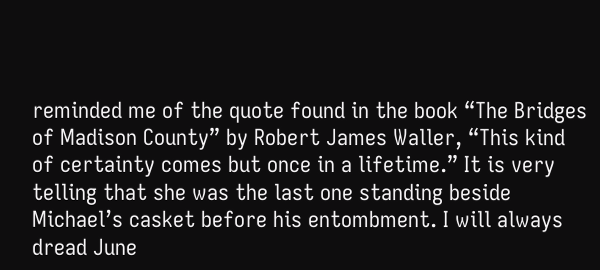reminded me of the quote found in the book “The Bridges of Madison County” by Robert James Waller, “This kind of certainty comes but once in a lifetime.” It is very telling that she was the last one standing beside Michael’s casket before his entombment. I will always dread June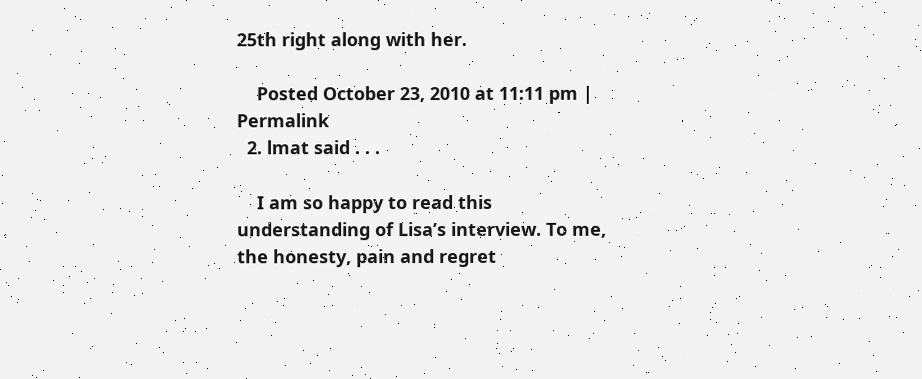25th right along with her.

    Posted October 23, 2010 at 11:11 pm | Permalink
  2. lmat said . . .

    I am so happy to read this understanding of Lisa’s interview. To me, the honesty, pain and regret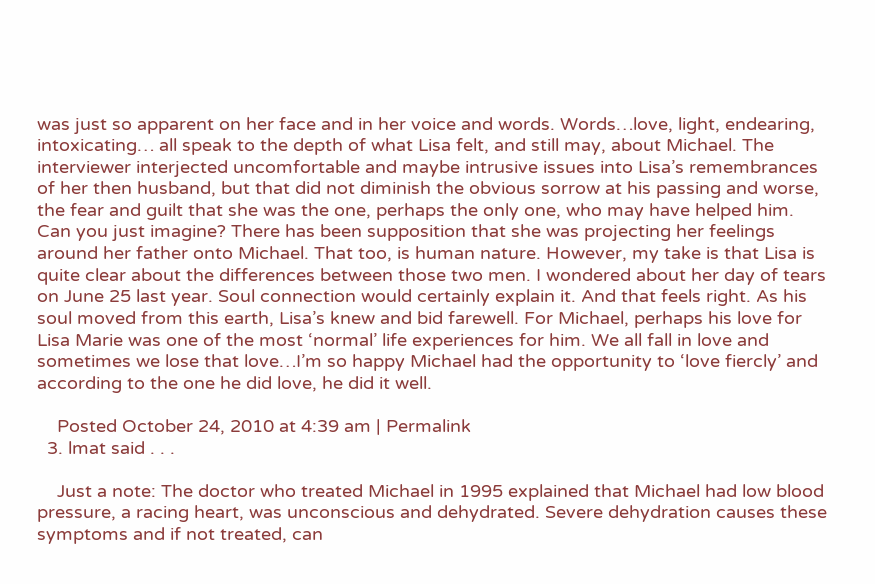was just so apparent on her face and in her voice and words. Words…love, light, endearing, intoxicating… all speak to the depth of what Lisa felt, and still may, about Michael. The interviewer interjected uncomfortable and maybe intrusive issues into Lisa’s remembrances of her then husband, but that did not diminish the obvious sorrow at his passing and worse, the fear and guilt that she was the one, perhaps the only one, who may have helped him. Can you just imagine? There has been supposition that she was projecting her feelings around her father onto Michael. That too, is human nature. However, my take is that Lisa is quite clear about the differences between those two men. I wondered about her day of tears on June 25 last year. Soul connection would certainly explain it. And that feels right. As his soul moved from this earth, Lisa’s knew and bid farewell. For Michael, perhaps his love for Lisa Marie was one of the most ‘normal’ life experiences for him. We all fall in love and sometimes we lose that love…I’m so happy Michael had the opportunity to ‘love fiercly’ and according to the one he did love, he did it well.

    Posted October 24, 2010 at 4:39 am | Permalink
  3. lmat said . . .

    Just a note: The doctor who treated Michael in 1995 explained that Michael had low blood pressure, a racing heart, was unconscious and dehydrated. Severe dehydration causes these symptoms and if not treated, can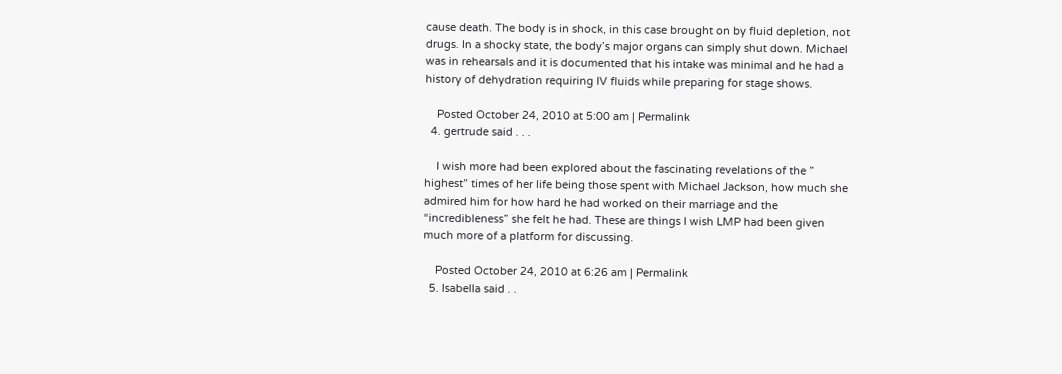cause death. The body is in shock, in this case brought on by fluid depletion, not drugs. In a shocky state, the body’s major organs can simply shut down. Michael was in rehearsals and it is documented that his intake was minimal and he had a history of dehydration requiring IV fluids while preparing for stage shows.

    Posted October 24, 2010 at 5:00 am | Permalink
  4. gertrude said . . .

    I wish more had been explored about the fascinating revelations of the ” highest” times of her life being those spent with Michael Jackson, how much she admired him for how hard he had worked on their marriage and the “incredibleness” she felt he had. These are things I wish LMP had been given much more of a platform for discussing.

    Posted October 24, 2010 at 6:26 am | Permalink
  5. Isabella said . .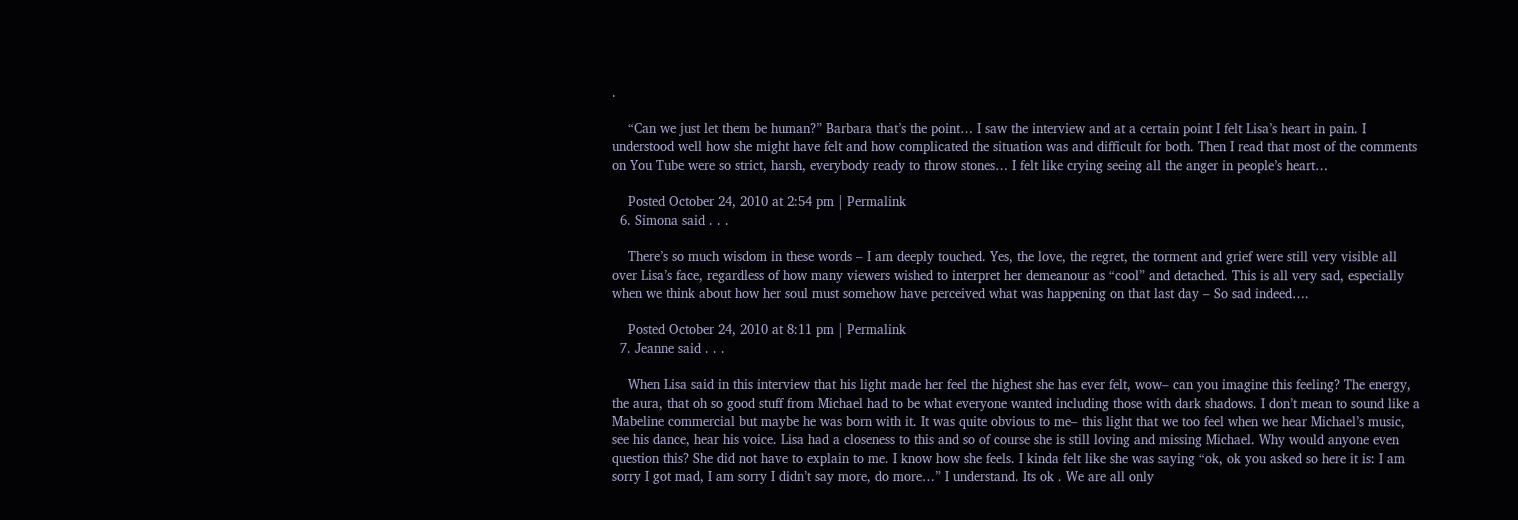.

    “Can we just let them be human?” Barbara that’s the point… I saw the interview and at a certain point I felt Lisa’s heart in pain. I understood well how she might have felt and how complicated the situation was and difficult for both. Then I read that most of the comments on You Tube were so strict, harsh, everybody ready to throw stones… I felt like crying seeing all the anger in people’s heart…

    Posted October 24, 2010 at 2:54 pm | Permalink
  6. Simona said . . .

    There’s so much wisdom in these words – I am deeply touched. Yes, the love, the regret, the torment and grief were still very visible all over Lisa’s face, regardless of how many viewers wished to interpret her demeanour as “cool” and detached. This is all very sad, especially when we think about how her soul must somehow have perceived what was happening on that last day – So sad indeed….

    Posted October 24, 2010 at 8:11 pm | Permalink
  7. Jeanne said . . .

    When Lisa said in this interview that his light made her feel the highest she has ever felt, wow– can you imagine this feeling? The energy, the aura, that oh so good stuff from Michael had to be what everyone wanted including those with dark shadows. I don’t mean to sound like a Mabeline commercial but maybe he was born with it. It was quite obvious to me– this light that we too feel when we hear Michael’s music, see his dance, hear his voice. Lisa had a closeness to this and so of course she is still loving and missing Michael. Why would anyone even question this? She did not have to explain to me. I know how she feels. I kinda felt like she was saying “ok, ok you asked so here it is: I am sorry I got mad, I am sorry I didn’t say more, do more…” I understand. Its ok . We are all only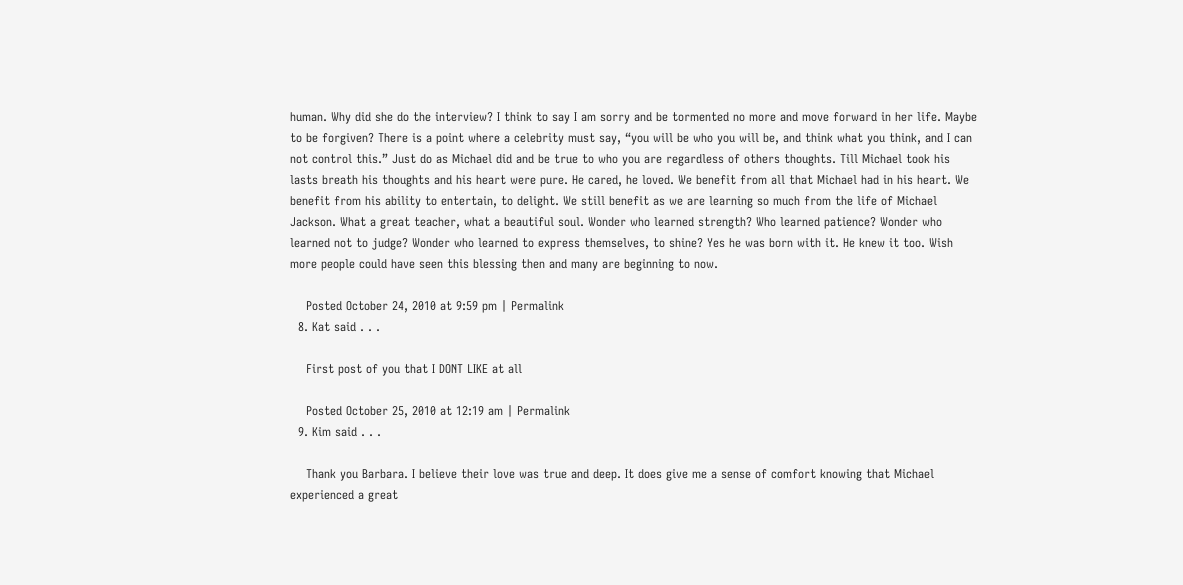human. Why did she do the interview? I think to say I am sorry and be tormented no more and move forward in her life. Maybe to be forgiven? There is a point where a celebrity must say, “you will be who you will be, and think what you think, and I can not control this.” Just do as Michael did and be true to who you are regardless of others thoughts. Till Michael took his lasts breath his thoughts and his heart were pure. He cared, he loved. We benefit from all that Michael had in his heart. We benefit from his ability to entertain, to delight. We still benefit as we are learning so much from the life of Michael Jackson. What a great teacher, what a beautiful soul. Wonder who learned strength? Who learned patience? Wonder who learned not to judge? Wonder who learned to express themselves, to shine? Yes he was born with it. He knew it too. Wish more people could have seen this blessing then and many are beginning to now.

    Posted October 24, 2010 at 9:59 pm | Permalink
  8. Kat said . . .

    First post of you that I DONT LIKE at all

    Posted October 25, 2010 at 12:19 am | Permalink
  9. Kim said . . .

    Thank you Barbara. I believe their love was true and deep. It does give me a sense of comfort knowing that Michael experienced a great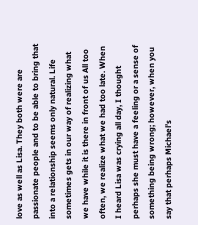love as well as Lisa. They both were are passionate people and to be able to bring that into a relationship seems only natural. Life sometimes gets in our way of realizing what we have while it is there in front of us All too often, we realize what we had too late. When I heard Lisa was crying all day, I thought perhaps she must have a feeling or a sense of something being wrong; however, when you say that perhaps Michael’s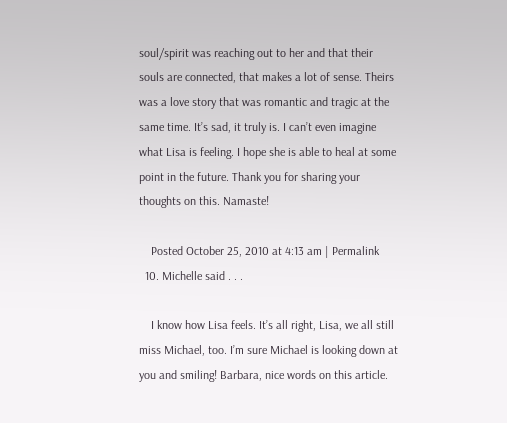soul/spirit was reaching out to her and that their souls are connected, that makes a lot of sense. Theirs was a love story that was romantic and tragic at the same time. It’s sad, it truly is. I can’t even imagine what Lisa is feeling. I hope she is able to heal at some point in the future. Thank you for sharing your thoughts on this. Namaste!

    Posted October 25, 2010 at 4:13 am | Permalink
  10. Michelle said . . .

    I know how Lisa feels. It’s all right, Lisa, we all still miss Michael, too. I’m sure Michael is looking down at you and smiling! Barbara, nice words on this article.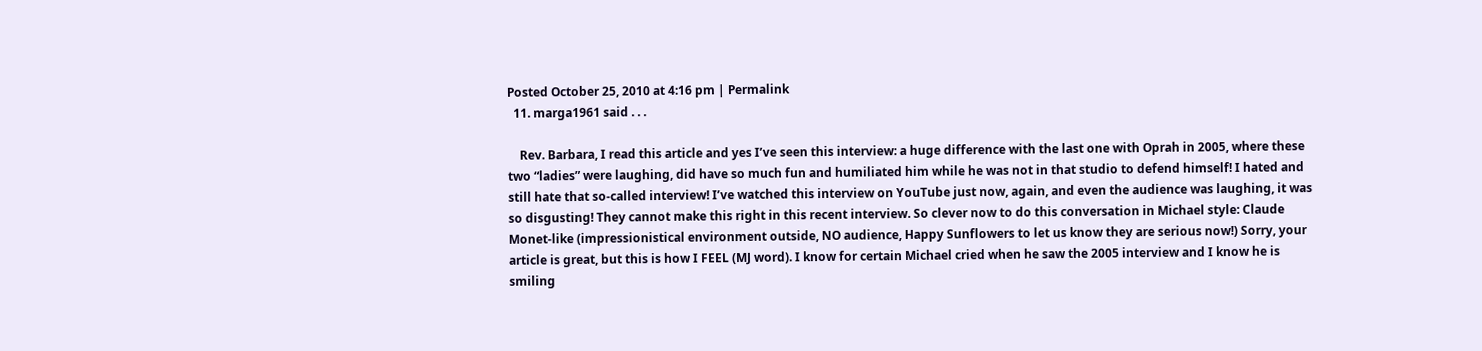Posted October 25, 2010 at 4:16 pm | Permalink
  11. marga1961 said . . .

    Rev. Barbara, I read this article and yes I’ve seen this interview: a huge difference with the last one with Oprah in 2005, where these two “ladies” were laughing, did have so much fun and humiliated him while he was not in that studio to defend himself! I hated and still hate that so-called interview! I’ve watched this interview on YouTube just now, again, and even the audience was laughing, it was so disgusting! They cannot make this right in this recent interview. So clever now to do this conversation in Michael style: Claude Monet-like (impressionistical environment outside, NO audience, Happy Sunflowers to let us know they are serious now!) Sorry, your article is great, but this is how I FEEL (MJ word). I know for certain Michael cried when he saw the 2005 interview and I know he is smiling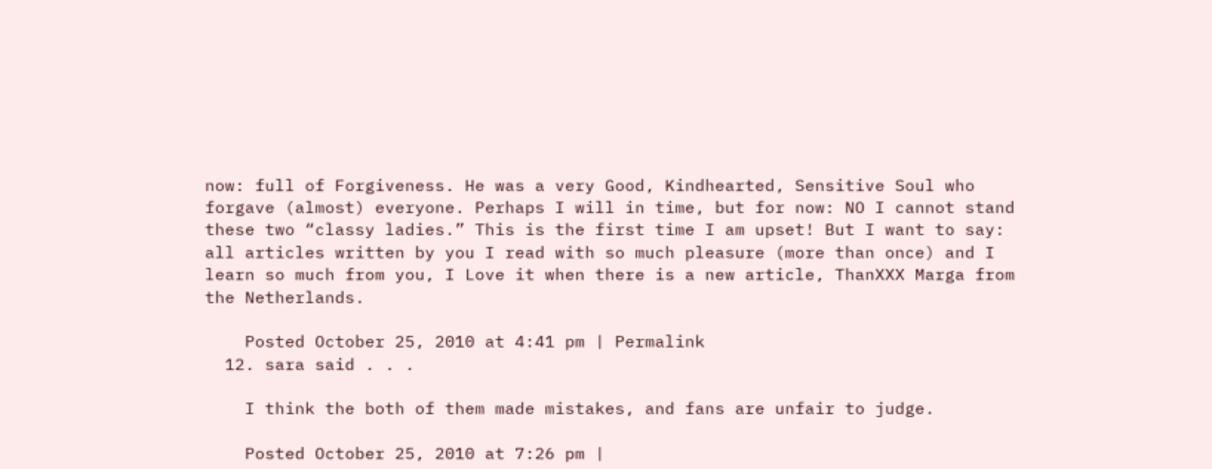now: full of Forgiveness. He was a very Good, Kindhearted, Sensitive Soul who forgave (almost) everyone. Perhaps I will in time, but for now: NO I cannot stand these two “classy ladies.” This is the first time I am upset! But I want to say: all articles written by you I read with so much pleasure (more than once) and I learn so much from you, I Love it when there is a new article, ThanXXX Marga from the Netherlands.

    Posted October 25, 2010 at 4:41 pm | Permalink
  12. sara said . . .

    I think the both of them made mistakes, and fans are unfair to judge.

    Posted October 25, 2010 at 7:26 pm |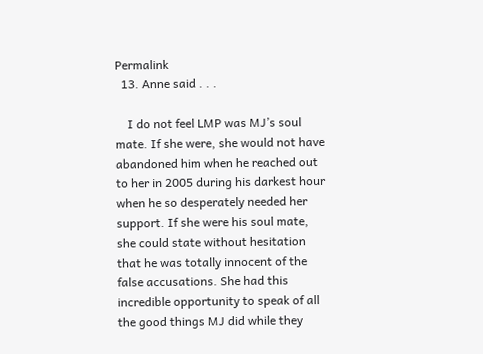Permalink
  13. Anne said . . .

    I do not feel LMP was MJ’s soul mate. If she were, she would not have abandoned him when he reached out to her in 2005 during his darkest hour when he so desperately needed her support. If she were his soul mate, she could state without hesitation that he was totally innocent of the false accusations. She had this incredible opportunity to speak of all the good things MJ did while they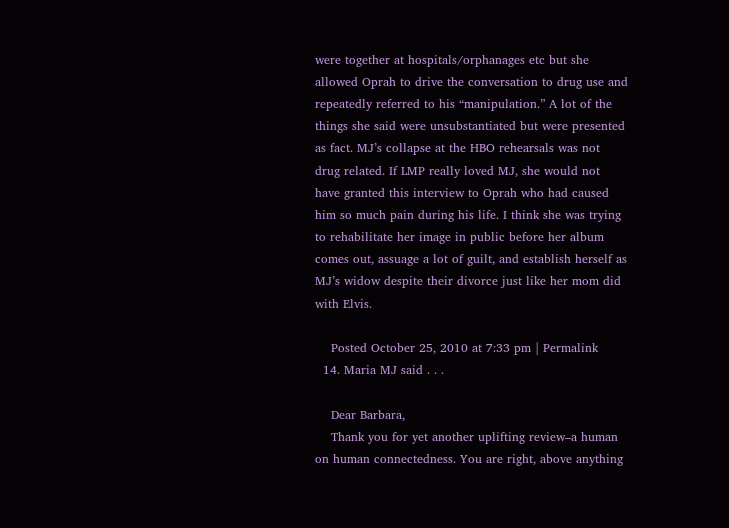were together at hospitals/orphanages etc but she allowed Oprah to drive the conversation to drug use and repeatedly referred to his “manipulation.” A lot of the things she said were unsubstantiated but were presented as fact. MJ’s collapse at the HBO rehearsals was not drug related. If LMP really loved MJ, she would not have granted this interview to Oprah who had caused him so much pain during his life. I think she was trying to rehabilitate her image in public before her album comes out, assuage a lot of guilt, and establish herself as MJ’s widow despite their divorce just like her mom did with Elvis.

    Posted October 25, 2010 at 7:33 pm | Permalink
  14. Maria MJ said . . .

    Dear Barbara,
    Thank you for yet another uplifting review–a human on human connectedness. You are right, above anything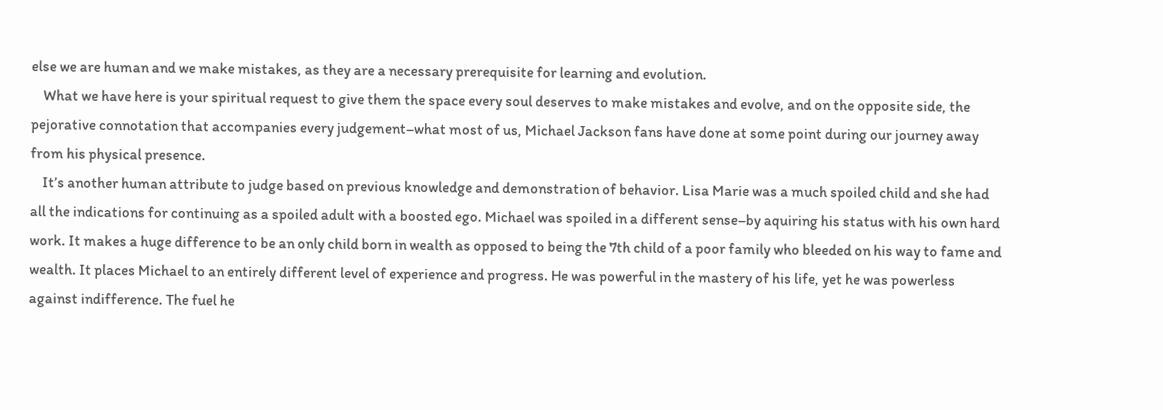else we are human and we make mistakes, as they are a necessary prerequisite for learning and evolution.
    What we have here is your spiritual request to give them the space every soul deserves to make mistakes and evolve, and on the opposite side, the pejorative connotation that accompanies every judgement–what most of us, Michael Jackson fans have done at some point during our journey away from his physical presence.
    It’s another human attribute to judge based on previous knowledge and demonstration of behavior. Lisa Marie was a much spoiled child and she had all the indications for continuing as a spoiled adult with a boosted ego. Michael was spoiled in a different sense–by aquiring his status with his own hard work. It makes a huge difference to be an only child born in wealth as opposed to being the 7th child of a poor family who bleeded on his way to fame and wealth. It places Michael to an entirely different level of experience and progress. He was powerful in the mastery of his life, yet he was powerless against indifference. The fuel he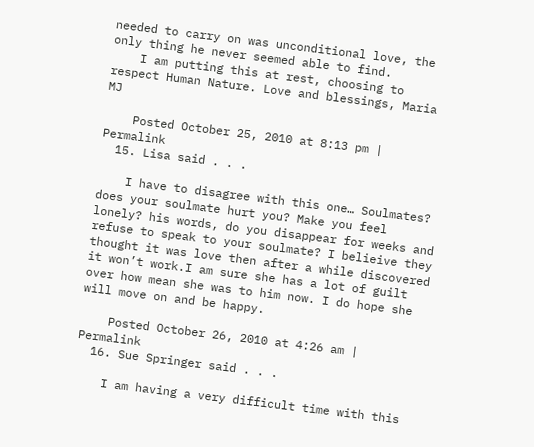needed to carry on was unconditional love, the only thing he never seemed able to find.
    I am putting this at rest, choosing to respect Human Nature. Love and blessings, Maria MJ

    Posted October 25, 2010 at 8:13 pm | Permalink
  15. Lisa said . . .

    I have to disagree with this one… Soulmates? does your soulmate hurt you? Make you feel lonely? his words, do you disappear for weeks and refuse to speak to your soulmate? I belieive they thought it was love then after a while discovered it won’t work.I am sure she has a lot of guilt over how mean she was to him now. I do hope she will move on and be happy.

    Posted October 26, 2010 at 4:26 am | Permalink
  16. Sue Springer said . . .

    I am having a very difficult time with this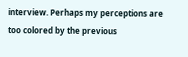interview. Perhaps my perceptions are too colored by the previous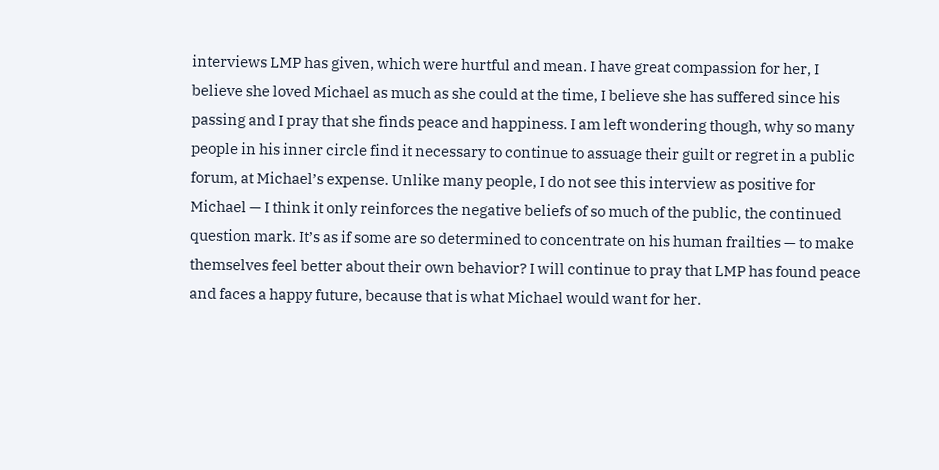interviews LMP has given, which were hurtful and mean. I have great compassion for her, I believe she loved Michael as much as she could at the time, I believe she has suffered since his passing and I pray that she finds peace and happiness. I am left wondering though, why so many people in his inner circle find it necessary to continue to assuage their guilt or regret in a public forum, at Michael’s expense. Unlike many people, I do not see this interview as positive for Michael — I think it only reinforces the negative beliefs of so much of the public, the continued question mark. It’s as if some are so determined to concentrate on his human frailties — to make themselves feel better about their own behavior? I will continue to pray that LMP has found peace and faces a happy future, because that is what Michael would want for her.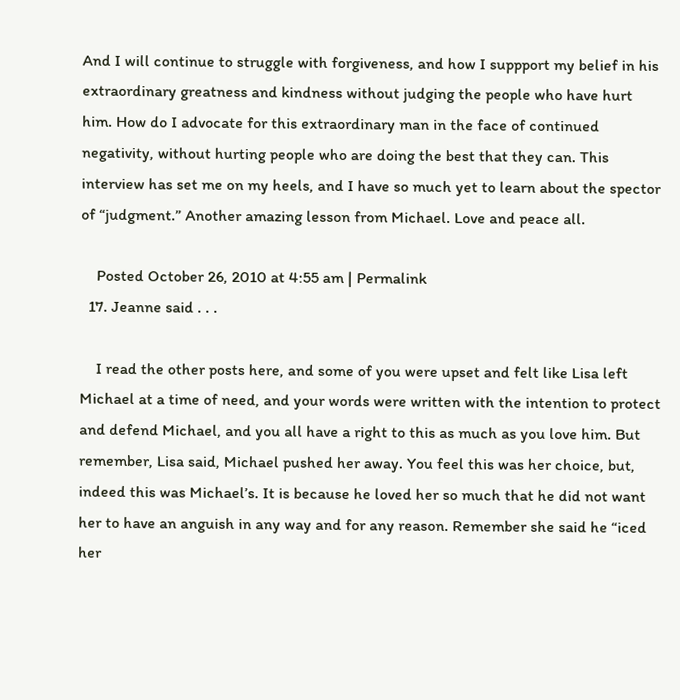And I will continue to struggle with forgiveness, and how I suppport my belief in his extraordinary greatness and kindness without judging the people who have hurt him. How do I advocate for this extraordinary man in the face of continued negativity, without hurting people who are doing the best that they can. This interview has set me on my heels, and I have so much yet to learn about the spector of “judgment.” Another amazing lesson from Michael. Love and peace all.

    Posted October 26, 2010 at 4:55 am | Permalink
  17. Jeanne said . . .

    I read the other posts here, and some of you were upset and felt like Lisa left Michael at a time of need, and your words were written with the intention to protect and defend Michael, and you all have a right to this as much as you love him. But remember, Lisa said, Michael pushed her away. You feel this was her choice, but, indeed this was Michael’s. It is because he loved her so much that he did not want her to have an anguish in any way and for any reason. Remember she said he “iced her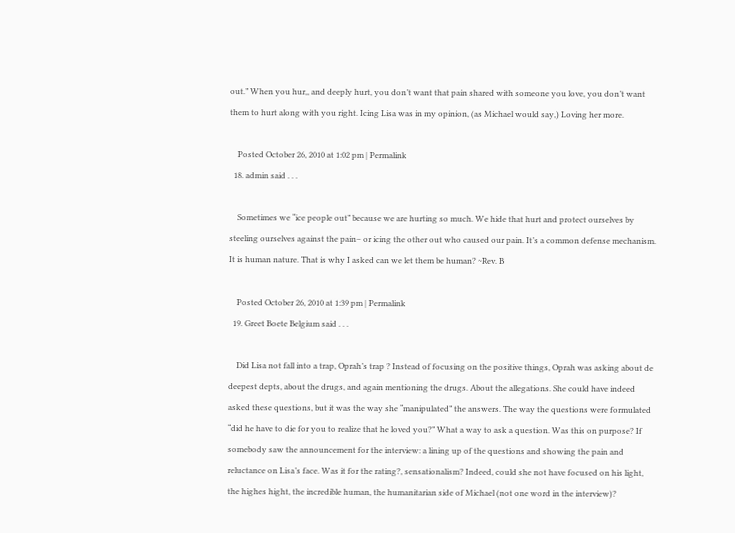out.” When you hur,, and deeply hurt, you don’t want that pain shared with someone you love, you don’t want them to hurt along with you right. Icing Lisa was in my opinion, (as Michael would say,) Loving her more.

    Posted October 26, 2010 at 1:02 pm | Permalink
  18. admin said . . .

    Sometimes we “ice people out” because we are hurting so much. We hide that hurt and protect ourselves by steeling ourselves against the pain– or icing the other out who caused our pain. It’s a common defense mechanism. It is human nature. That is why I asked can we let them be human? ~Rev. B

    Posted October 26, 2010 at 1:39 pm | Permalink
  19. Greet Boete Belgium said . . .

    Did Lisa not fall into a trap, Oprah’s trap ? Instead of focusing on the positive things, Oprah was asking about de deepest depts, about the drugs, and again mentioning the drugs. About the allegations. She could have indeed asked these questions, but it was the way she “manipulated” the answers. The way the questions were formulated “did he have to die for you to realize that he loved you?” What a way to ask a question. Was this on purpose? If somebody saw the announcement for the interview: a lining up of the questions and showing the pain and reluctance on Lisa’s face. Was it for the rating?, sensationalism? Indeed, could she not have focused on his light, the highes hight, the incredible human, the humanitarian side of Michael (not one word in the interview)?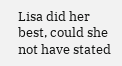Lisa did her best, could she not have stated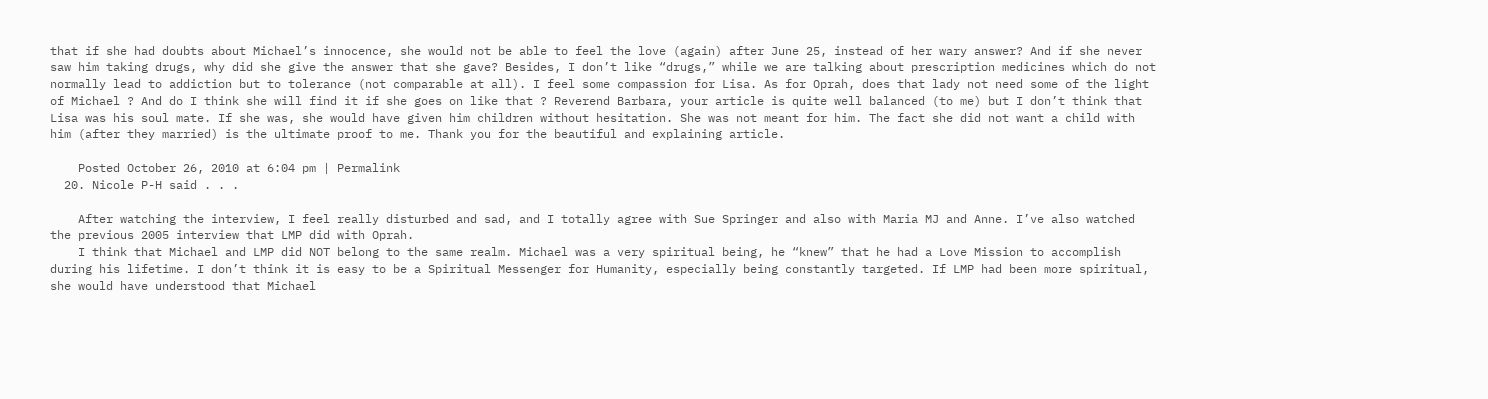that if she had doubts about Michael’s innocence, she would not be able to feel the love (again) after June 25, instead of her wary answer? And if she never saw him taking drugs, why did she give the answer that she gave? Besides, I don’t like “drugs,” while we are talking about prescription medicines which do not normally lead to addiction but to tolerance (not comparable at all). I feel some compassion for Lisa. As for Oprah, does that lady not need some of the light of Michael ? And do I think she will find it if she goes on like that ? Reverend Barbara, your article is quite well balanced (to me) but I don’t think that Lisa was his soul mate. If she was, she would have given him children without hesitation. She was not meant for him. The fact she did not want a child with him (after they married) is the ultimate proof to me. Thank you for the beautiful and explaining article.

    Posted October 26, 2010 at 6:04 pm | Permalink
  20. Nicole P-H said . . .

    After watching the interview, I feel really disturbed and sad, and I totally agree with Sue Springer and also with Maria MJ and Anne. I’ve also watched the previous 2005 interview that LMP did with Oprah.
    I think that Michael and LMP did NOT belong to the same realm. Michael was a very spiritual being, he “knew” that he had a Love Mission to accomplish during his lifetime. I don’t think it is easy to be a Spiritual Messenger for Humanity, especially being constantly targeted. If LMP had been more spiritual, she would have understood that Michael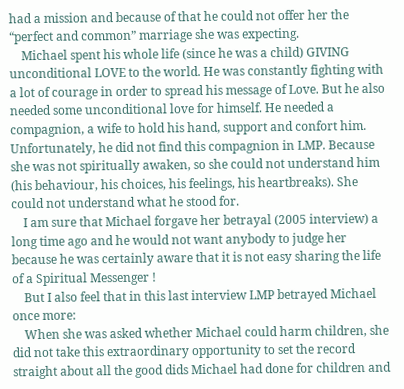had a mission and because of that he could not offer her the “perfect and common” marriage she was expecting.
    Michael spent his whole life (since he was a child) GIVING unconditional LOVE to the world. He was constantly fighting with a lot of courage in order to spread his message of Love. But he also needed some unconditional love for himself. He needed a compagnion, a wife to hold his hand, support and confort him. Unfortunately, he did not find this compagnion in LMP. Because she was not spiritually awaken, so she could not understand him (his behaviour, his choices, his feelings, his heartbreaks). She could not understand what he stood for.
    I am sure that Michael forgave her betrayal (2005 interview) a long time ago and he would not want anybody to judge her because he was certainly aware that it is not easy sharing the life of a Spiritual Messenger !
    But I also feel that in this last interview LMP betrayed Michael once more:
    When she was asked whether Michael could harm children, she did not take this extraordinary opportunity to set the record straight about all the good dids Michael had done for children and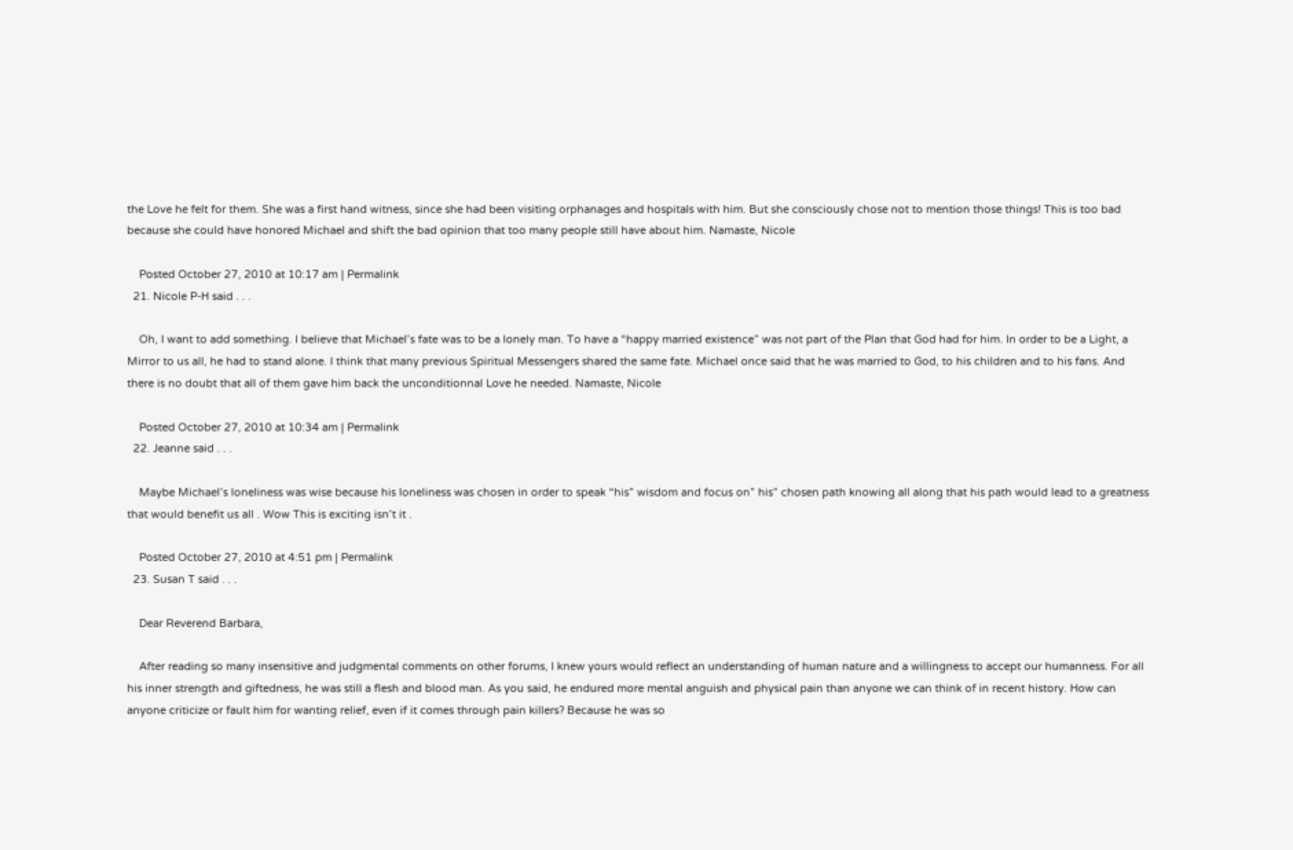the Love he felt for them. She was a first hand witness, since she had been visiting orphanages and hospitals with him. But she consciously chose not to mention those things! This is too bad because she could have honored Michael and shift the bad opinion that too many people still have about him. Namaste, Nicole

    Posted October 27, 2010 at 10:17 am | Permalink
  21. Nicole P-H said . . .

    Oh, I want to add something. I believe that Michael’s fate was to be a lonely man. To have a “happy married existence” was not part of the Plan that God had for him. In order to be a Light, a Mirror to us all, he had to stand alone. I think that many previous Spiritual Messengers shared the same fate. Michael once said that he was married to God, to his children and to his fans. And there is no doubt that all of them gave him back the unconditionnal Love he needed. Namaste, Nicole

    Posted October 27, 2010 at 10:34 am | Permalink
  22. Jeanne said . . .

    Maybe Michael’s loneliness was wise because his loneliness was chosen in order to speak “his” wisdom and focus on” his” chosen path knowing all along that his path would lead to a greatness that would benefit us all . Wow This is exciting isn’t it .

    Posted October 27, 2010 at 4:51 pm | Permalink
  23. Susan T said . . .

    Dear Reverend Barbara,

    After reading so many insensitive and judgmental comments on other forums, I knew yours would reflect an understanding of human nature and a willingness to accept our humanness. For all his inner strength and giftedness, he was still a flesh and blood man. As you said, he endured more mental anguish and physical pain than anyone we can think of in recent history. How can anyone criticize or fault him for wanting relief, even if it comes through pain killers? Because he was so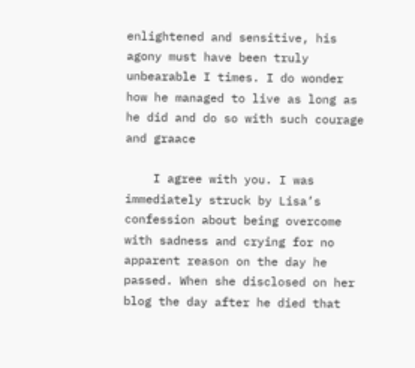enlightened and sensitive, his agony must have been truly unbearable I times. I do wonder how he managed to live as long as he did and do so with such courage and graace

    I agree with you. I was immediately struck by Lisa’s confession about being overcome with sadness and crying for no apparent reason on the day he passed. When she disclosed on her blog the day after he died that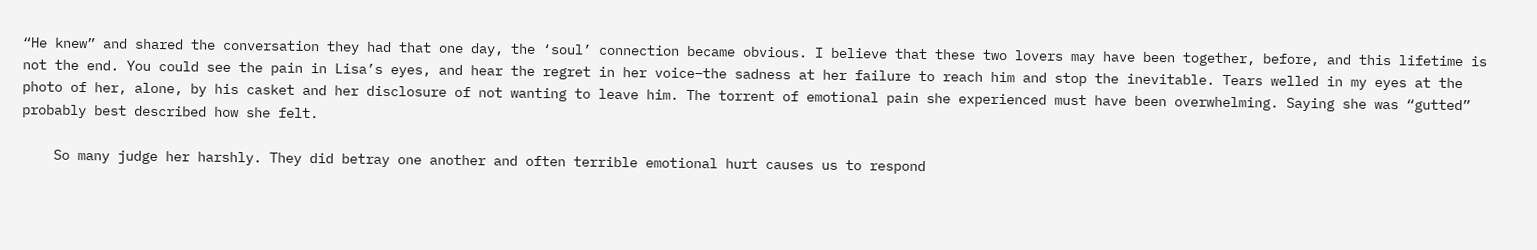“He knew” and shared the conversation they had that one day, the ‘soul’ connection became obvious. I believe that these two lovers may have been together, before, and this lifetime is not the end. You could see the pain in Lisa’s eyes, and hear the regret in her voice–the sadness at her failure to reach him and stop the inevitable. Tears welled in my eyes at the photo of her, alone, by his casket and her disclosure of not wanting to leave him. The torrent of emotional pain she experienced must have been overwhelming. Saying she was “gutted” probably best described how she felt.

    So many judge her harshly. They did betray one another and often terrible emotional hurt causes us to respond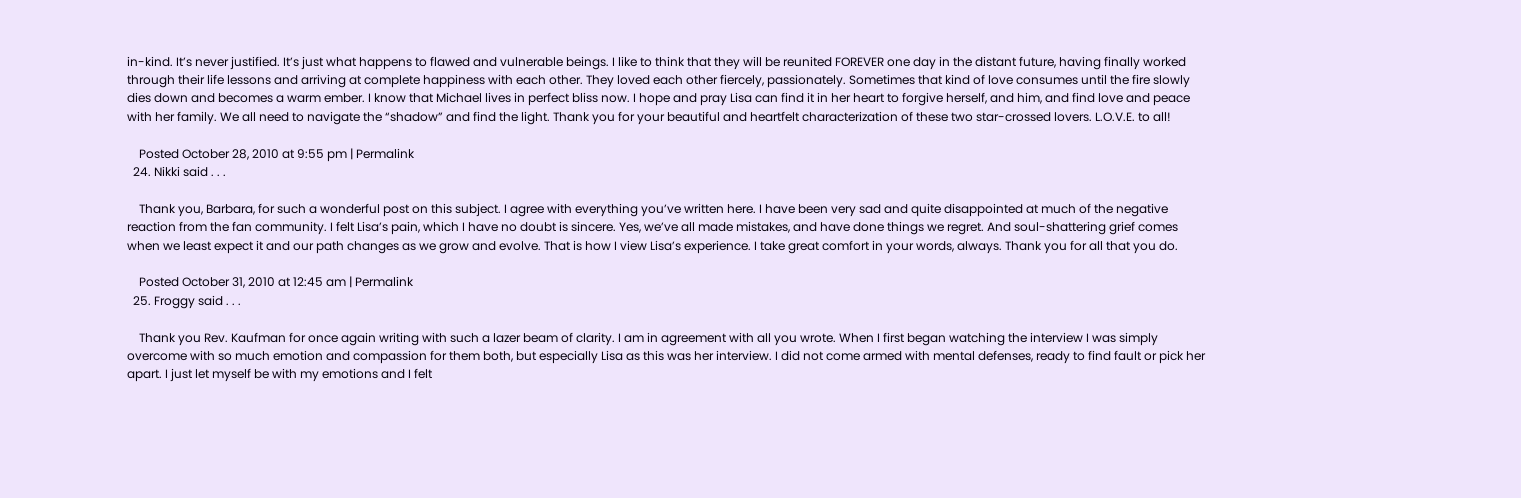in-kind. It’s never justified. It’s just what happens to flawed and vulnerable beings. I like to think that they will be reunited FOREVER one day in the distant future, having finally worked through their life lessons and arriving at complete happiness with each other. They loved each other fiercely, passionately. Sometimes that kind of love consumes until the fire slowly dies down and becomes a warm ember. I know that Michael lives in perfect bliss now. I hope and pray Lisa can find it in her heart to forgive herself, and him, and find love and peace with her family. We all need to navigate the “shadow” and find the light. Thank you for your beautiful and heartfelt characterization of these two star-crossed lovers. L.O.V.E. to all!

    Posted October 28, 2010 at 9:55 pm | Permalink
  24. Nikki said . . .

    Thank you, Barbara, for such a wonderful post on this subject. I agree with everything you’ve written here. I have been very sad and quite disappointed at much of the negative reaction from the fan community. I felt Lisa’s pain, which I have no doubt is sincere. Yes, we’ve all made mistakes, and have done things we regret. And soul-shattering grief comes when we least expect it and our path changes as we grow and evolve. That is how I view Lisa’s experience. I take great comfort in your words, always. Thank you for all that you do.

    Posted October 31, 2010 at 12:45 am | Permalink
  25. Froggy said . . .

    Thank you Rev. Kaufman for once again writing with such a lazer beam of clarity. I am in agreement with all you wrote. When I first began watching the interview I was simply overcome with so much emotion and compassion for them both, but especially Lisa as this was her interview. I did not come armed with mental defenses, ready to find fault or pick her apart. I just let myself be with my emotions and I felt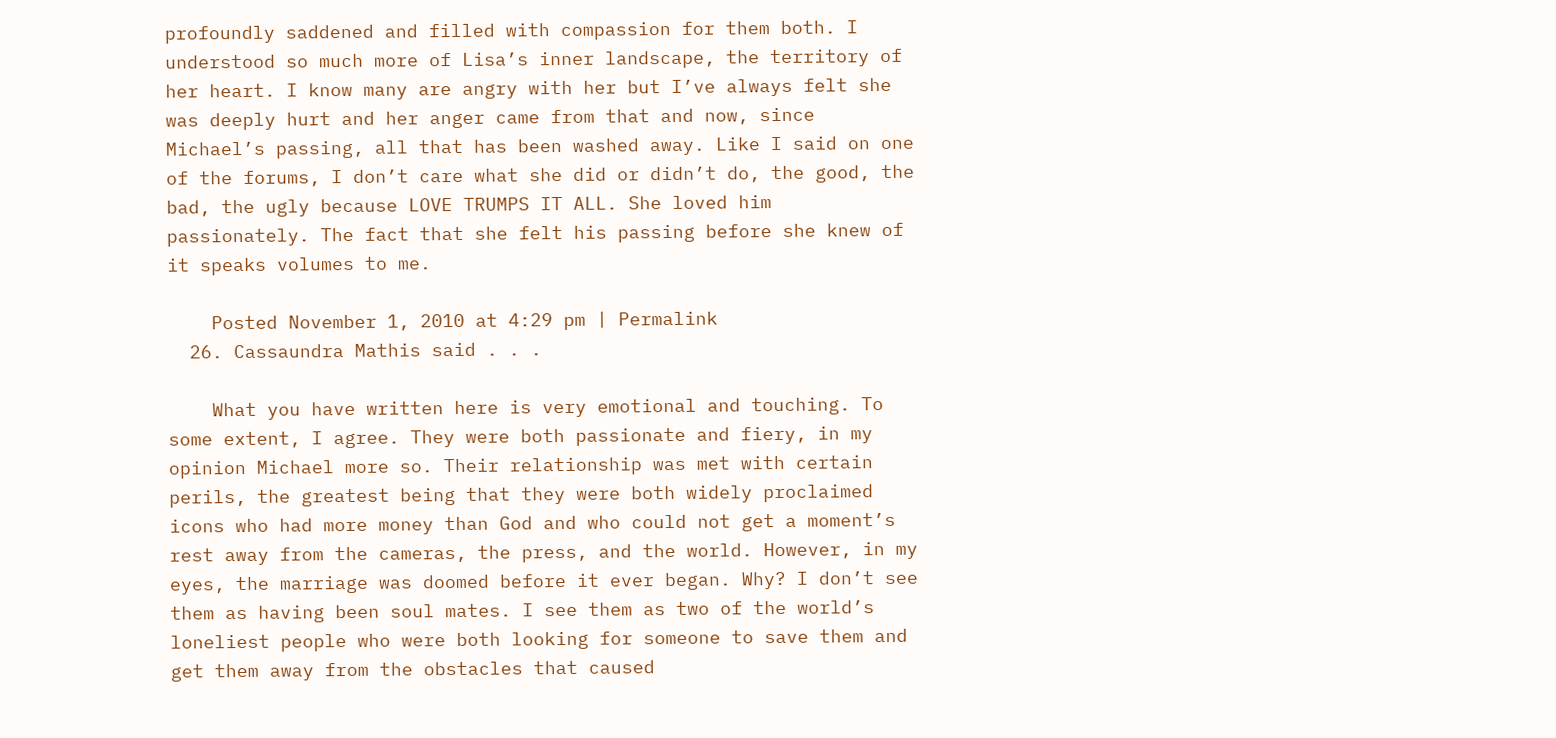profoundly saddened and filled with compassion for them both. I understood so much more of Lisa’s inner landscape, the territory of her heart. I know many are angry with her but I’ve always felt she was deeply hurt and her anger came from that and now, since Michael’s passing, all that has been washed away. Like I said on one of the forums, I don’t care what she did or didn’t do, the good, the bad, the ugly because LOVE TRUMPS IT ALL. She loved him passionately. The fact that she felt his passing before she knew of it speaks volumes to me.

    Posted November 1, 2010 at 4:29 pm | Permalink
  26. Cassaundra Mathis said . . .

    What you have written here is very emotional and touching. To some extent, I agree. They were both passionate and fiery, in my opinion Michael more so. Their relationship was met with certain perils, the greatest being that they were both widely proclaimed icons who had more money than God and who could not get a moment’s rest away from the cameras, the press, and the world. However, in my eyes, the marriage was doomed before it ever began. Why? I don’t see them as having been soul mates. I see them as two of the world’s loneliest people who were both looking for someone to save them and get them away from the obstacles that caused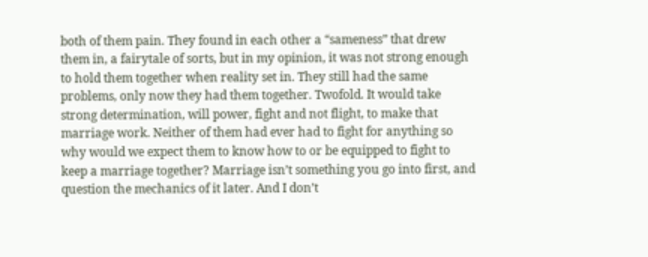both of them pain. They found in each other a “sameness” that drew them in, a fairytale of sorts, but in my opinion, it was not strong enough to hold them together when reality set in. They still had the same problems, only now they had them together. Twofold. It would take strong determination, will power, fight and not flight, to make that marriage work. Neither of them had ever had to fight for anything so why would we expect them to know how to or be equipped to fight to keep a marriage together? Marriage isn’t something you go into first, and question the mechanics of it later. And I don’t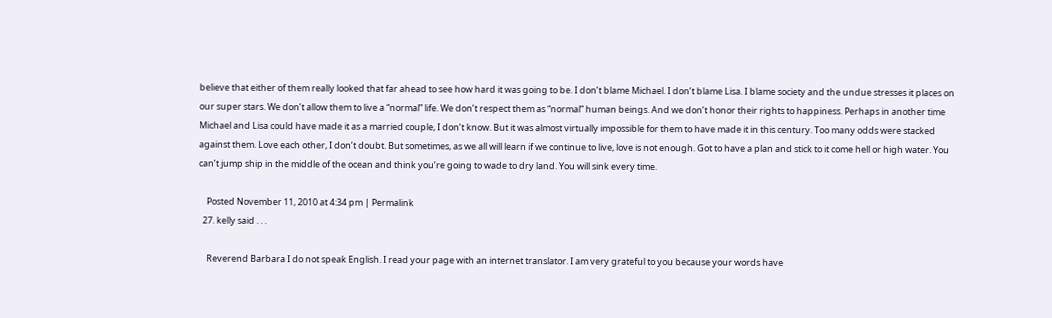believe that either of them really looked that far ahead to see how hard it was going to be. I don’t blame Michael. I don’t blame Lisa. I blame society and the undue stresses it places on our super stars. We don’t allow them to live a “normal” life. We don’t respect them as “normal” human beings. And we don’t honor their rights to happiness. Perhaps in another time Michael and Lisa could have made it as a married couple, I don’t know. But it was almost virtually impossible for them to have made it in this century. Too many odds were stacked against them. Love each other, I don’t doubt. But sometimes, as we all will learn if we continue to live, love is not enough. Got to have a plan and stick to it come hell or high water. You can’t jump ship in the middle of the ocean and think you’re going to wade to dry land. You will sink every time.

    Posted November 11, 2010 at 4:34 pm | Permalink
  27. kelly said . . .

    Reverend Barbara I do not speak English. I read your page with an internet translator. I am very grateful to you because your words have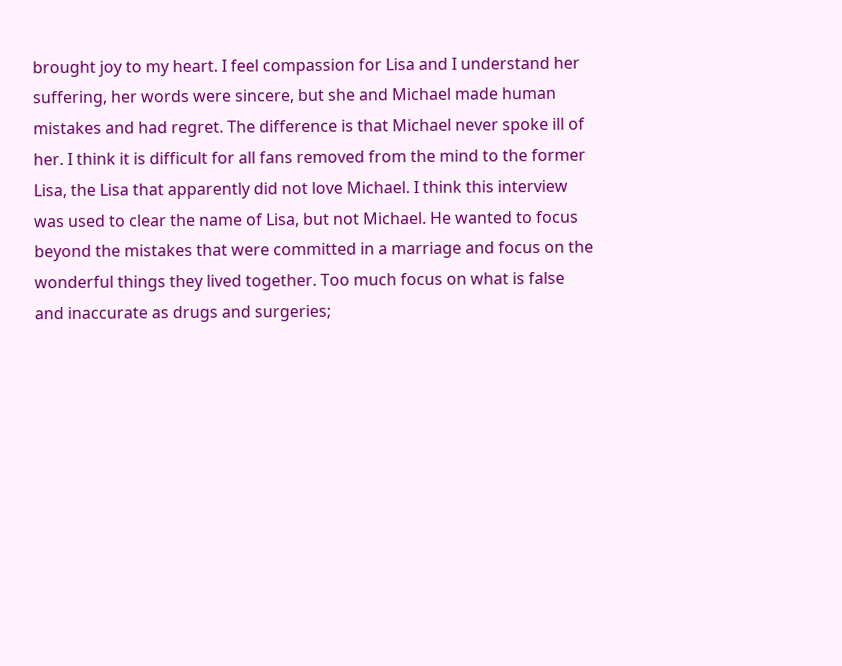brought joy to my heart. I feel compassion for Lisa and I understand her suffering, her words were sincere, but she and Michael made human mistakes and had regret. The difference is that Michael never spoke ill of her. I think it is difficult for all fans removed from the mind to the former Lisa, the Lisa that apparently did not love Michael. I think this interview was used to clear the name of Lisa, but not Michael. He wanted to focus beyond the mistakes that were committed in a marriage and focus on the wonderful things they lived together. Too much focus on what is false and inaccurate as drugs and surgeries;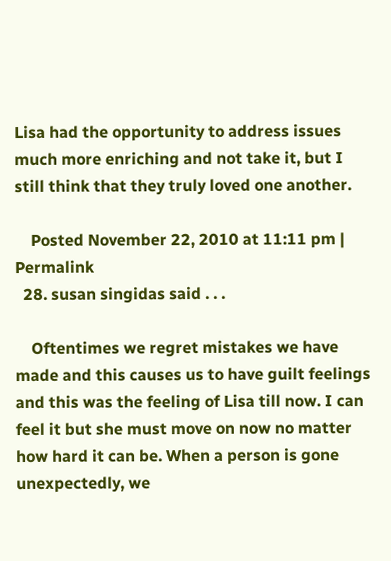Lisa had the opportunity to address issues much more enriching and not take it, but I still think that they truly loved one another.

    Posted November 22, 2010 at 11:11 pm | Permalink
  28. susan singidas said . . .

    Oftentimes we regret mistakes we have made and this causes us to have guilt feelings and this was the feeling of Lisa till now. I can feel it but she must move on now no matter how hard it can be. When a person is gone unexpectedly, we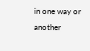in one way or another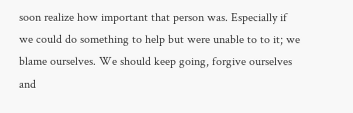soon realize how important that person was. Especially if we could do something to help but were unable to to it; we blame ourselves. We should keep going, forgive ourselves and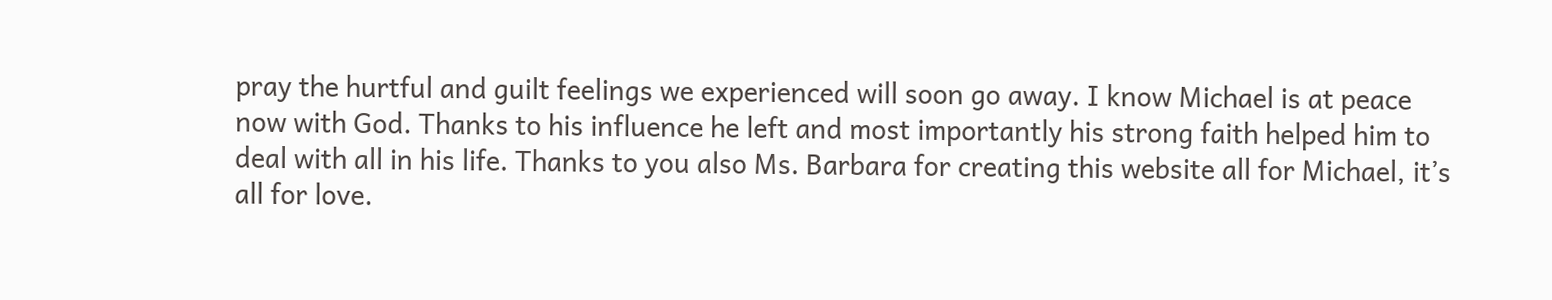pray the hurtful and guilt feelings we experienced will soon go away. I know Michael is at peace now with God. Thanks to his influence he left and most importantly his strong faith helped him to deal with all in his life. Thanks to you also Ms. Barbara for creating this website all for Michael, it’s all for love.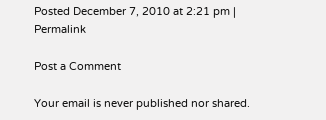Posted December 7, 2010 at 2:21 pm | Permalink

Post a Comment

Your email is never published nor shared.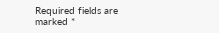Required fields are marked *